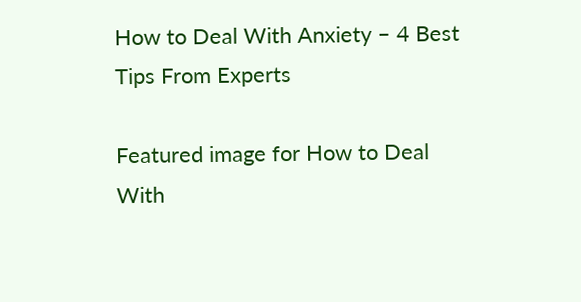How to Deal With Anxiety – 4 Best Tips From Experts

Featured image for How to Deal With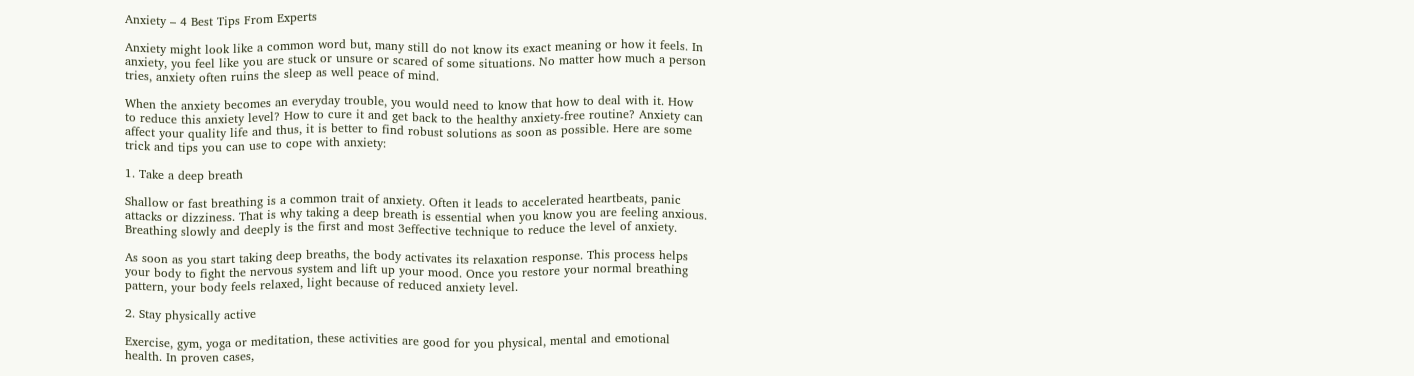Anxiety – 4 Best Tips From Experts

Anxiety might look like a common word but, many still do not know its exact meaning or how it feels. In anxiety, you feel like you are stuck or unsure or scared of some situations. No matter how much a person tries, anxiety often ruins the sleep as well peace of mind.

When the anxiety becomes an everyday trouble, you would need to know that how to deal with it. How to reduce this anxiety level? How to cure it and get back to the healthy anxiety-free routine? Anxiety can affect your quality life and thus, it is better to find robust solutions as soon as possible. Here are some trick and tips you can use to cope with anxiety:

1. Take a deep breath

Shallow or fast breathing is a common trait of anxiety. Often it leads to accelerated heartbeats, panic attacks or dizziness. That is why taking a deep breath is essential when you know you are feeling anxious. Breathing slowly and deeply is the first and most 3effective technique to reduce the level of anxiety.

As soon as you start taking deep breaths, the body activates its relaxation response. This process helps your body to fight the nervous system and lift up your mood. Once you restore your normal breathing pattern, your body feels relaxed, light because of reduced anxiety level.

2. Stay physically active

Exercise, gym, yoga or meditation, these activities are good for you physical, mental and emotional health. In proven cases,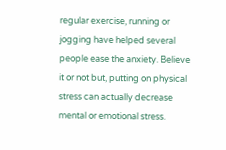regular exercise, running or jogging have helped several people ease the anxiety. Believe it or not but, putting on physical stress can actually decrease mental or emotional stress.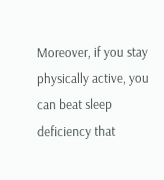Moreover, if you stay physically active, you can beat sleep deficiency that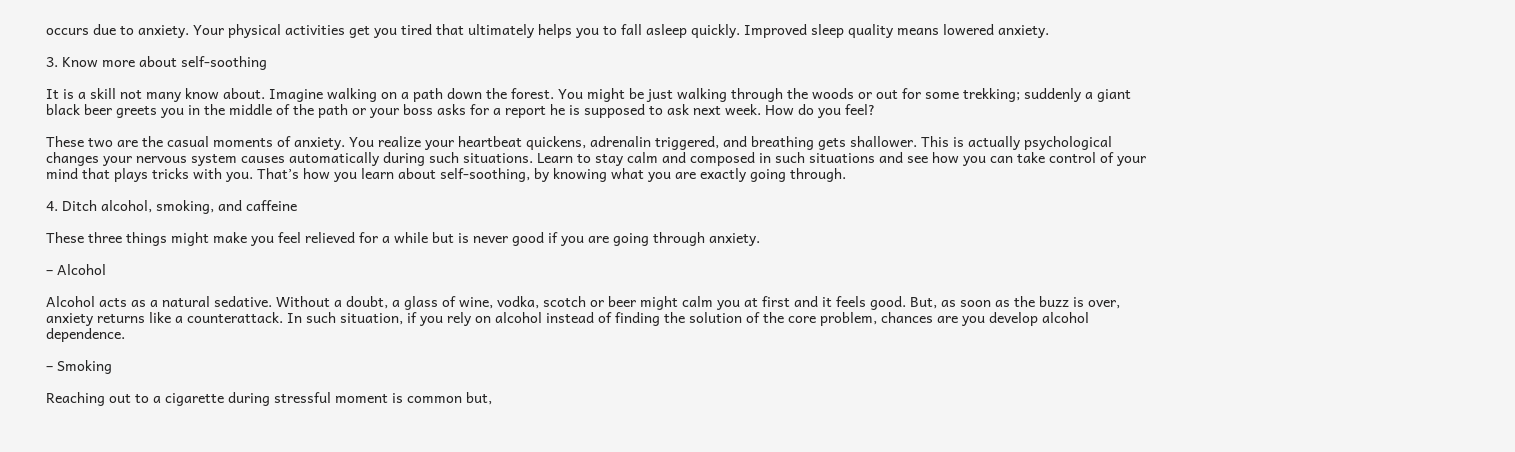occurs due to anxiety. Your physical activities get you tired that ultimately helps you to fall asleep quickly. Improved sleep quality means lowered anxiety.

3. Know more about self-soothing

It is a skill not many know about. Imagine walking on a path down the forest. You might be just walking through the woods or out for some trekking; suddenly a giant black beer greets you in the middle of the path or your boss asks for a report he is supposed to ask next week. How do you feel?

These two are the casual moments of anxiety. You realize your heartbeat quickens, adrenalin triggered, and breathing gets shallower. This is actually psychological changes your nervous system causes automatically during such situations. Learn to stay calm and composed in such situations and see how you can take control of your mind that plays tricks with you. That’s how you learn about self-soothing, by knowing what you are exactly going through.

4. Ditch alcohol, smoking, and caffeine

These three things might make you feel relieved for a while but is never good if you are going through anxiety.

– Alcohol

Alcohol acts as a natural sedative. Without a doubt, a glass of wine, vodka, scotch or beer might calm you at first and it feels good. But, as soon as the buzz is over, anxiety returns like a counterattack. In such situation, if you rely on alcohol instead of finding the solution of the core problem, chances are you develop alcohol dependence.

– Smoking

Reaching out to a cigarette during stressful moment is common but,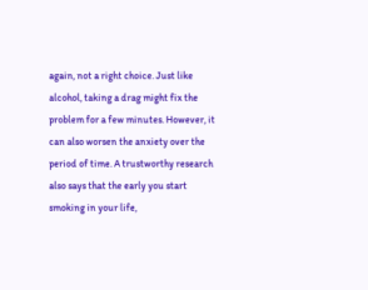again, not a right choice. Just like alcohol, taking a drag might fix the problem for a few minutes. However, it can also worsen the anxiety over the period of time. A trustworthy research also says that the early you start smoking in your life,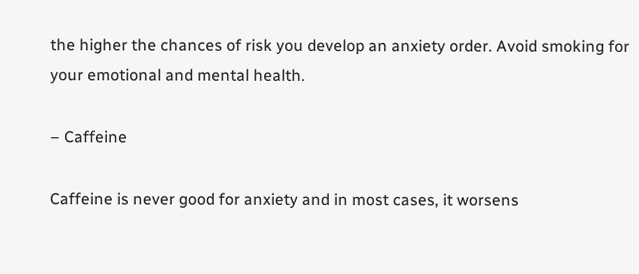the higher the chances of risk you develop an anxiety order. Avoid smoking for your emotional and mental health.

– Caffeine

Caffeine is never good for anxiety and in most cases, it worsens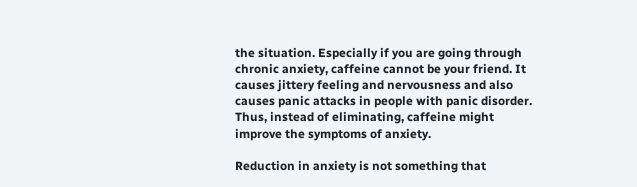the situation. Especially if you are going through chronic anxiety, caffeine cannot be your friend. It causes jittery feeling and nervousness and also causes panic attacks in people with panic disorder. Thus, instead of eliminating, caffeine might improve the symptoms of anxiety.

Reduction in anxiety is not something that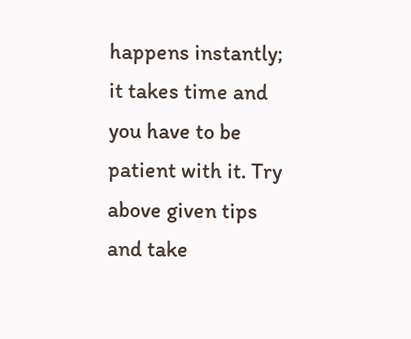happens instantly; it takes time and you have to be patient with it. Try above given tips and take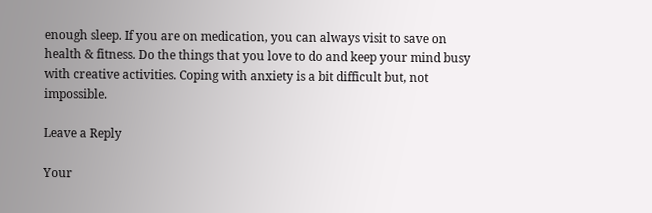enough sleep. If you are on medication, you can always visit to save on health & fitness. Do the things that you love to do and keep your mind busy with creative activities. Coping with anxiety is a bit difficult but, not impossible.

Leave a Reply

Your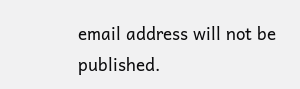email address will not be published.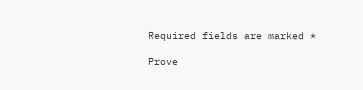Required fields are marked *

Prove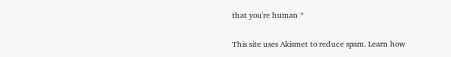that you're human *

This site uses Akismet to reduce spam. Learn how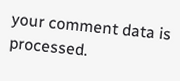your comment data is processed.